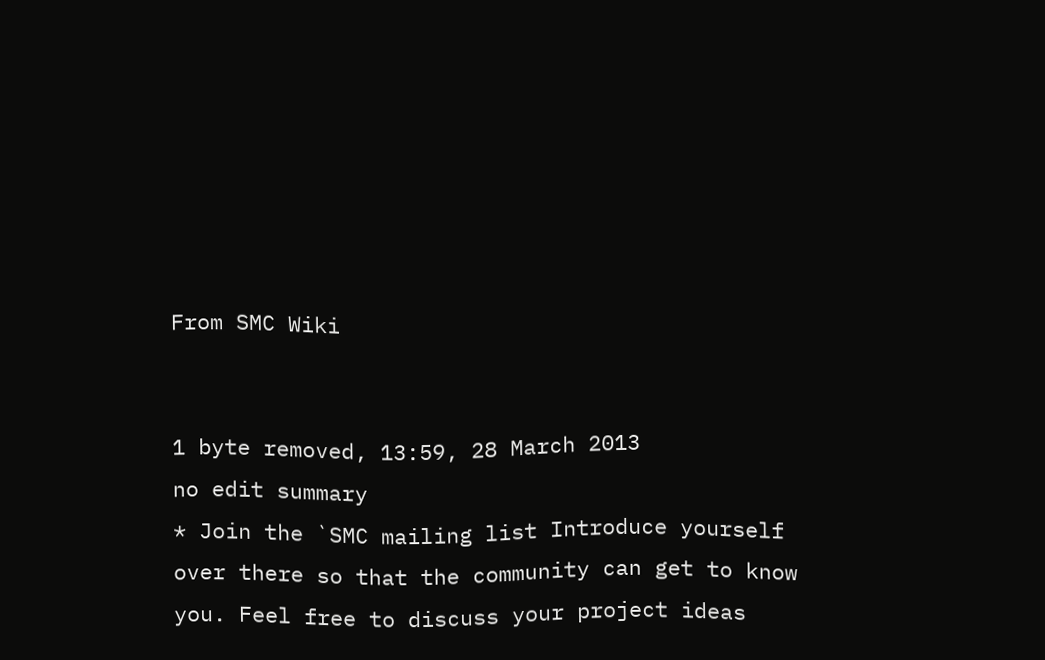From SMC Wiki


1 byte removed, 13:59, 28 March 2013
no edit summary
* Join the `SMC mailing list Introduce yourself over there so that the community can get to know you. Feel free to discuss your project ideas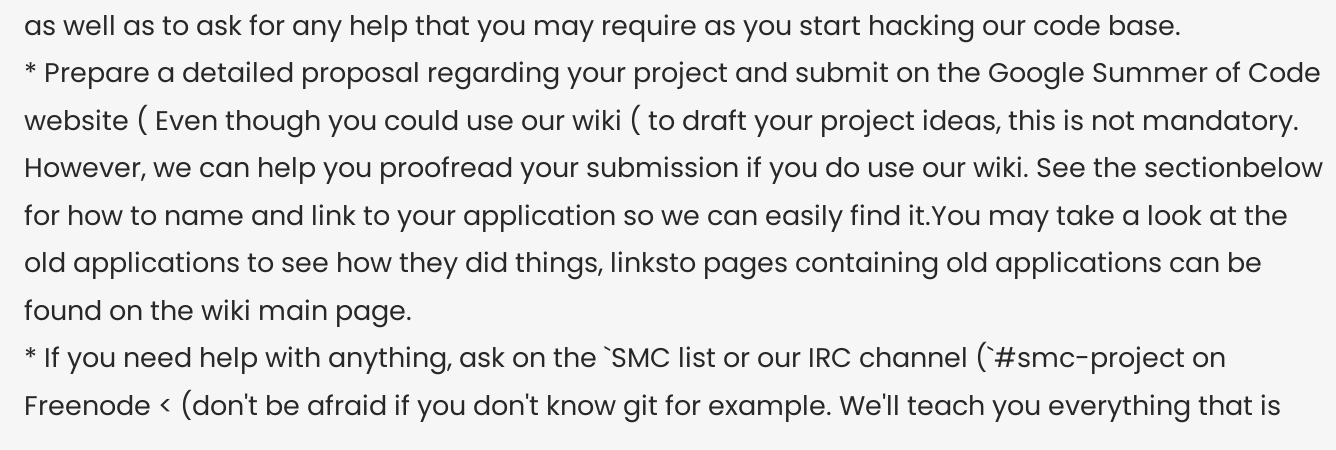as well as to ask for any help that you may require as you start hacking our code base.
* Prepare a detailed proposal regarding your project and submit on the Google Summer of Code website ( Even though you could use our wiki ( to draft your project ideas, this is not mandatory. However, we can help you proofread your submission if you do use our wiki. See the sectionbelow for how to name and link to your application so we can easily find it.You may take a look at the old applications to see how they did things, linksto pages containing old applications can be found on the wiki main page.
* If you need help with anything, ask on the `SMC list or our IRC channel (`#smc-project on Freenode < (don't be afraid if you don't know git for example. We'll teach you everything that is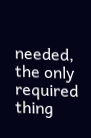needed, the only required thing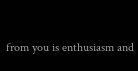from you is enthusiasm and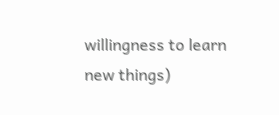willingness to learn new things)